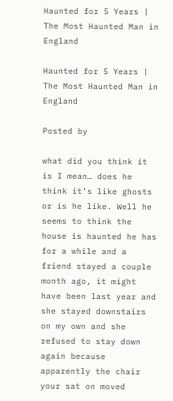Haunted for 5 Years | The Most Haunted Man in England

Haunted for 5 Years | The Most Haunted Man in England

Posted by

what did you think it is I mean… does he think it’s like ghosts or is he like. Well he seems to think the house is haunted he has for a while and a friend stayed a couple month ago, it might have been last year and she stayed downstairs on my own and she refused to stay down again because apparently the chair your sat on moved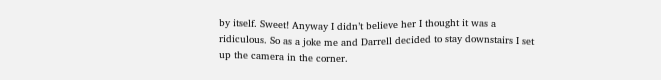by itself. Sweet! Anyway I didn’t believe her I thought it was a ridiculous. So as a joke me and Darrell decided to stay downstairs I set up the camera in the corner.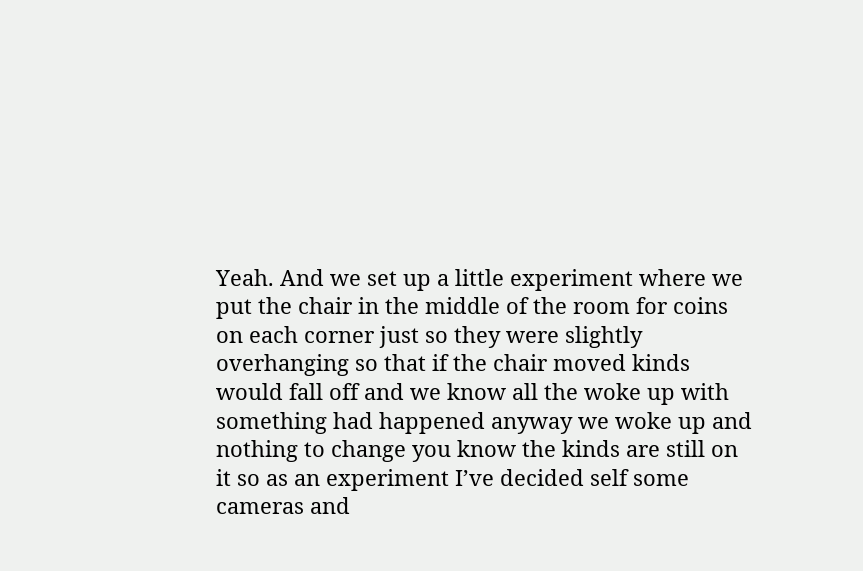Yeah. And we set up a little experiment where we put the chair in the middle of the room for coins on each corner just so they were slightly overhanging so that if the chair moved kinds would fall off and we know all the woke up with something had happened anyway we woke up and nothing to change you know the kinds are still on it so as an experiment I’ve decided self some cameras and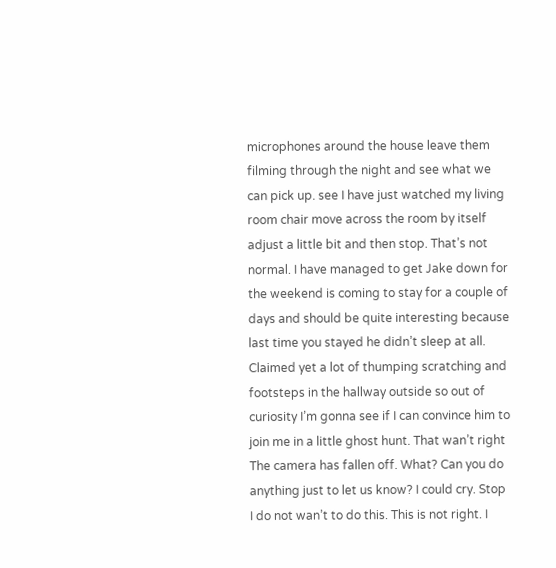microphones around the house leave them filming through the night and see what we can pick up. see I have just watched my living room chair move across the room by itself adjust a little bit and then stop. That’s not normal. I have managed to get Jake down for the weekend is coming to stay for a couple of days and should be quite interesting because last time you stayed he didn’t sleep at all. Claimed yet a lot of thumping scratching and footsteps in the hallway outside so out of curiosity I’m gonna see if I can convince him to join me in a little ghost hunt. That wan’t right The camera has fallen off. What? Can you do anything just to let us know? I could cry. Stop I do not wan’t to do this. This is not right. I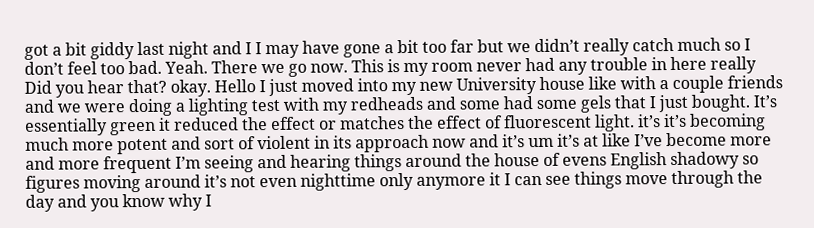got a bit giddy last night and I I may have gone a bit too far but we didn’t really catch much so I don’t feel too bad. Yeah. There we go now. This is my room never had any trouble in here really Did you hear that? okay. Hello I just moved into my new University house like with a couple friends and we were doing a lighting test with my redheads and some had some gels that I just bought. It’s essentially green it reduced the effect or matches the effect of fluorescent light. it’s it’s becoming much more potent and sort of violent in its approach now and it’s um it’s at like I’ve become more and more frequent I’m seeing and hearing things around the house of evens English shadowy so figures moving around it’s not even nighttime only anymore it I can see things move through the day and you know why I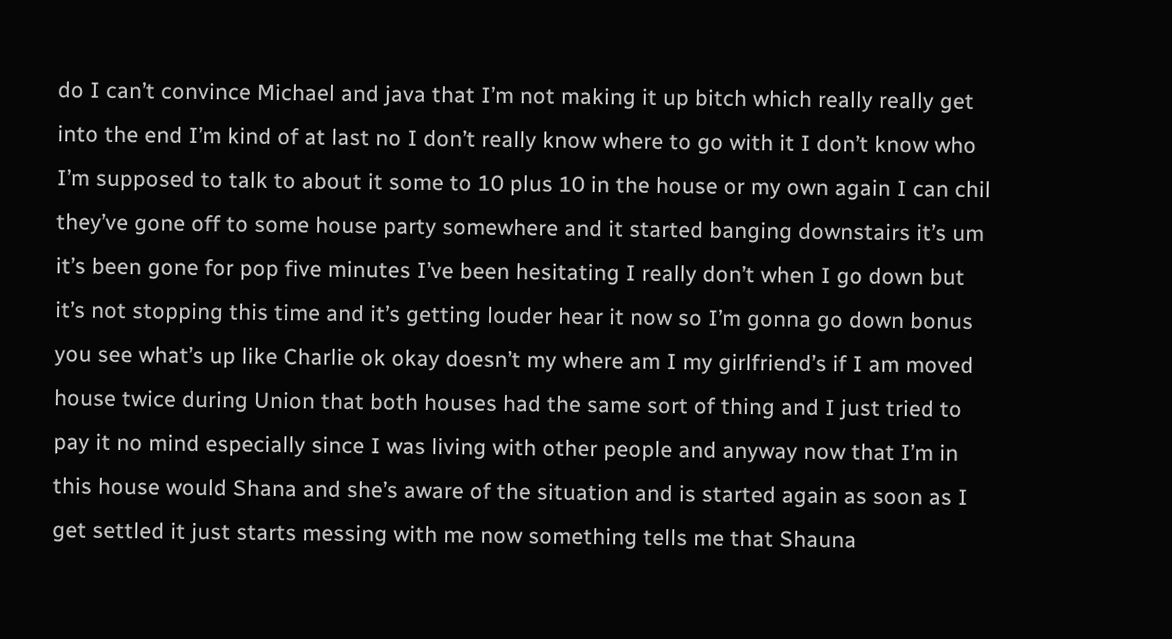do I can’t convince Michael and java that I’m not making it up bitch which really really get into the end I’m kind of at last no I don’t really know where to go with it I don’t know who I’m supposed to talk to about it some to 10 plus 10 in the house or my own again I can chil they’ve gone off to some house party somewhere and it started banging downstairs it’s um it’s been gone for pop five minutes I’ve been hesitating I really don’t when I go down but it’s not stopping this time and it’s getting louder hear it now so I’m gonna go down bonus you see what’s up like Charlie ok okay doesn’t my where am I my girlfriend’s if I am moved house twice during Union that both houses had the same sort of thing and I just tried to pay it no mind especially since I was living with other people and anyway now that I’m in this house would Shana and she’s aware of the situation and is started again as soon as I get settled it just starts messing with me now something tells me that Shauna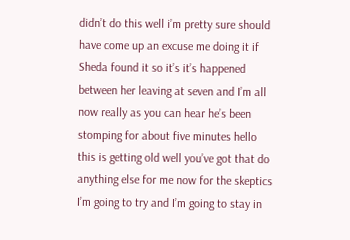didn’t do this well i’m pretty sure should have come up an excuse me doing it if Sheda found it so it’s it’s happened between her leaving at seven and I’m all now really as you can hear he’s been stomping for about five minutes hello this is getting old well you’ve got that do anything else for me now for the skeptics I’m going to try and I’m going to stay in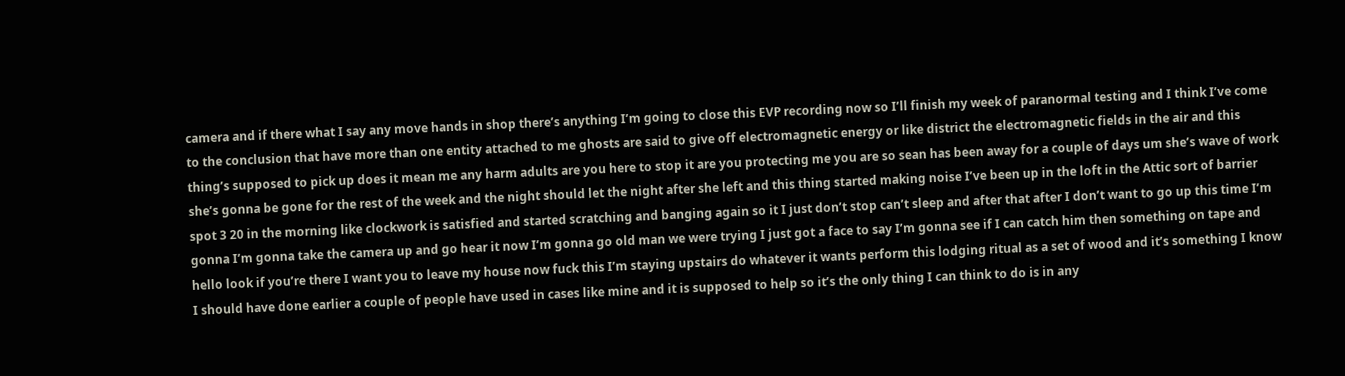camera and if there what I say any move hands in shop there’s anything I’m going to close this EVP recording now so I’ll finish my week of paranormal testing and I think I’ve come to the conclusion that have more than one entity attached to me ghosts are said to give off electromagnetic energy or like district the electromagnetic fields in the air and this thing’s supposed to pick up does it mean me any harm adults are you here to stop it are you protecting me you are so sean has been away for a couple of days um she’s wave of work she’s gonna be gone for the rest of the week and the night should let the night after she left and this thing started making noise I’ve been up in the loft in the Attic sort of barrier spot 3 20 in the morning like clockwork is satisfied and started scratching and banging again so it I just don’t stop can’t sleep and after that after I don’t want to go up this time I’m gonna I’m gonna take the camera up and go hear it now I’m gonna go old man we were trying I just got a face to say I’m gonna see if I can catch him then something on tape and hello look if you’re there I want you to leave my house now fuck this I’m staying upstairs do whatever it wants perform this lodging ritual as a set of wood and it’s something I know I should have done earlier a couple of people have used in cases like mine and it is supposed to help so it’s the only thing I can think to do is in any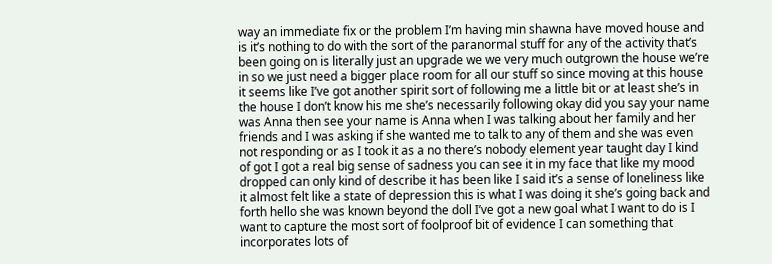way an immediate fix or the problem I’m having min shawna have moved house and is it’s nothing to do with the sort of the paranormal stuff for any of the activity that’s been going on is literally just an upgrade we we very much outgrown the house we’re in so we just need a bigger place room for all our stuff so since moving at this house it seems like I’ve got another spirit sort of following me a little bit or at least she’s in the house I don’t know his me she’s necessarily following okay did you say your name was Anna then see your name is Anna when I was talking about her family and her friends and I was asking if she wanted me to talk to any of them and she was even not responding or as I took it as a no there’s nobody element year taught day I kind of got I got a real big sense of sadness you can see it in my face that like my mood dropped can only kind of describe it has been like I said it’s a sense of loneliness like it almost felt like a state of depression this is what I was doing it she’s going back and forth hello she was known beyond the doll I’ve got a new goal what I want to do is I want to capture the most sort of foolproof bit of evidence I can something that incorporates lots of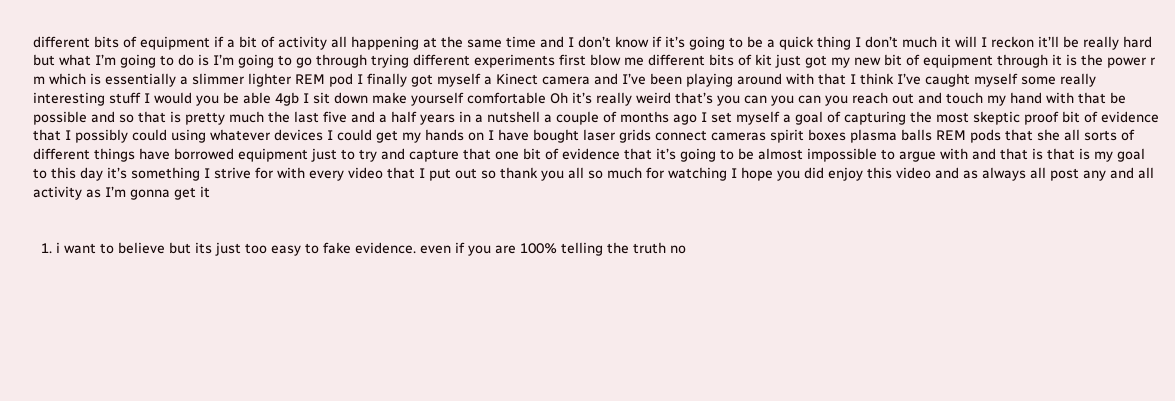different bits of equipment if a bit of activity all happening at the same time and I don’t know if it’s going to be a quick thing I don’t much it will I reckon it’ll be really hard but what I’m going to do is I’m going to go through trying different experiments first blow me different bits of kit just got my new bit of equipment through it is the power r m which is essentially a slimmer lighter REM pod I finally got myself a Kinect camera and I’ve been playing around with that I think I’ve caught myself some really interesting stuff I would you be able 4gb I sit down make yourself comfortable Oh it’s really weird that’s you can you can you reach out and touch my hand with that be possible and so that is pretty much the last five and a half years in a nutshell a couple of months ago I set myself a goal of capturing the most skeptic proof bit of evidence that I possibly could using whatever devices I could get my hands on I have bought laser grids connect cameras spirit boxes plasma balls REM pods that she all sorts of different things have borrowed equipment just to try and capture that one bit of evidence that it’s going to be almost impossible to argue with and that is that is my goal to this day it’s something I strive for with every video that I put out so thank you all so much for watching I hope you did enjoy this video and as always all post any and all activity as I’m gonna get it


  1. i want to believe but its just too easy to fake evidence. even if you are 100% telling the truth no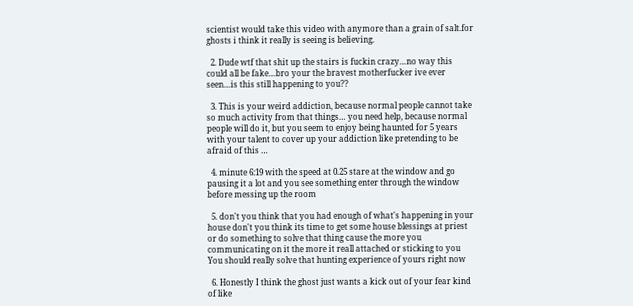scientist would take this video with anymore than a grain of salt.for ghosts i think it really is seeing is believing.

  2. Dude wtf that shit up the stairs is fuckin crazy…no way this could all be fake…bro your the bravest motherfucker ive ever seen…is this still happening to you??

  3. This is your weird addiction, because normal people cannot take so much activity from that things… you need help, because normal people will do it, but you seem to enjoy being haunted for 5 years with your talent to cover up your addiction like pretending to be afraid of this …

  4. minute 6:19 with the speed at 0.25 stare at the window and go pausing it a lot and you see something enter through the window before messing up the room

  5. don't you think that you had enough of what's happening in your house don't you think its time to get some house blessings at priest or do something to solve that thing cause the more you communicating on it the more it reall attached or sticking to you You should really solve that hunting experience of yours right now

  6. Honestly I think the ghost just wants a kick out of your fear kind of like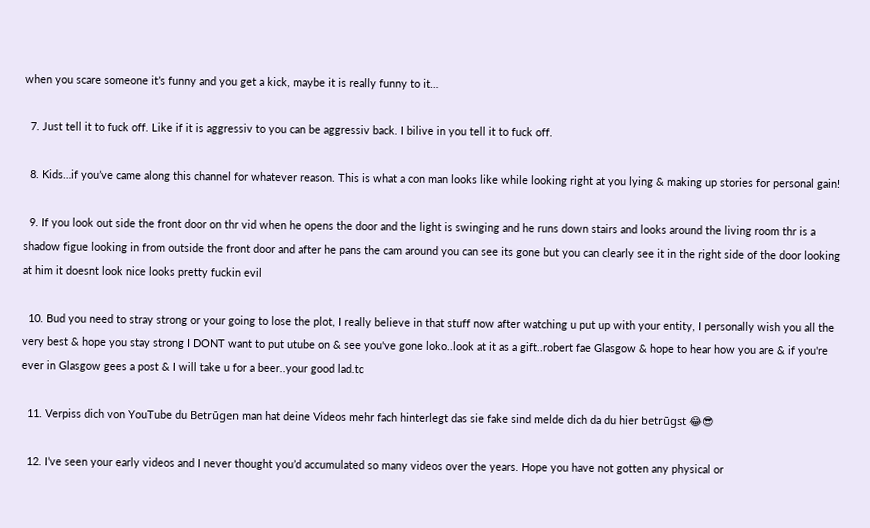when you scare someone it’s funny and you get a kick, maybe it is really funny to it…

  7. Just tell it to fuck off. Like if it is aggressiv to you can be aggressiv back. I bilive in you tell it to fuck off.

  8. Kids…if you’ve came along this channel for whatever reason. This is what a con man looks like while looking right at you lying & making up stories for personal gain!

  9. If you look out side the front door on thr vid when he opens the door and the light is swinging and he runs down stairs and looks around the living room thr is a shadow figue looking in from outside the front door and after he pans the cam around you can see its gone but you can clearly see it in the right side of the door looking at him it doesnt look nice looks pretty fuckin evil

  10. Bud you need to stray strong or your going to lose the plot, I really believe in that stuff now after watching u put up with your entity, I personally wish you all the very best & hope you stay strong I DONT want to put utube on & see you've gone loko..look at it as a gift..robert fae Glasgow & hope to hear how you are & if you're ever in Glasgow gees a post & I will take u for a beer..your good lad.tc

  11. Verpiss dich von YouTube du Betrūgen man hat deine Videos mehr fach hinterlegt das sie fake sind melde dich da du hier betrūgst 😂😎

  12. I’ve seen your early videos and I never thought you’d accumulated so many videos over the years. Hope you have not gotten any physical or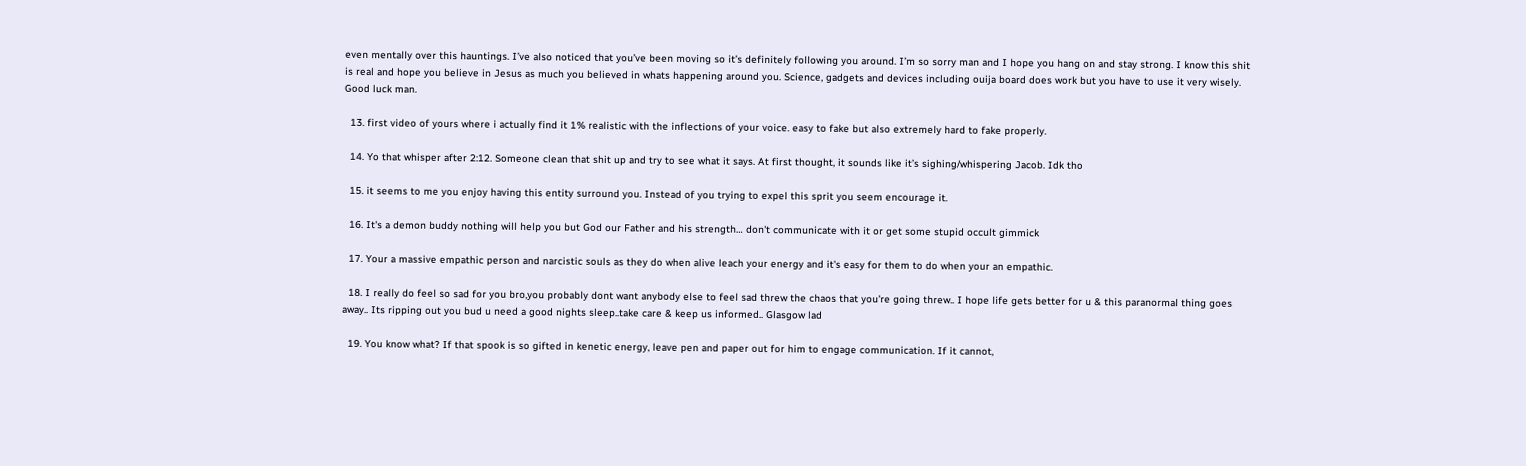even mentally over this hauntings. I’ve also noticed that you’ve been moving so it’s definitely following you around. I’m so sorry man and I hope you hang on and stay strong. I know this shit is real and hope you believe in Jesus as much you believed in whats happening around you. Science, gadgets and devices including ouija board does work but you have to use it very wisely. Good luck man.

  13. first video of yours where i actually find it 1% realistic with the inflections of your voice. easy to fake but also extremely hard to fake properly.

  14. Yo that whisper after 2:12. Someone clean that shit up and try to see what it says. At first thought, it sounds like it’s sighing/whispering Jacob. Idk tho

  15. it seems to me you enjoy having this entity surround you. Instead of you trying to expel this sprit you seem encourage it.

  16. It's a demon buddy nothing will help you but God our Father and his strength… don't communicate with it or get some stupid occult gimmick

  17. Your a massive empathic person and narcistic souls as they do when alive leach your energy and it's easy for them to do when your an empathic.

  18. I really do feel so sad for you bro,you probably dont want anybody else to feel sad threw the chaos that you're going threw.. I hope life gets better for u & this paranormal thing goes away.. Its ripping out you bud u need a good nights sleep..take care & keep us informed.. Glasgow lad

  19. You know what? If that spook is so gifted in kenetic energy, leave pen and paper out for him to engage communication. If it cannot,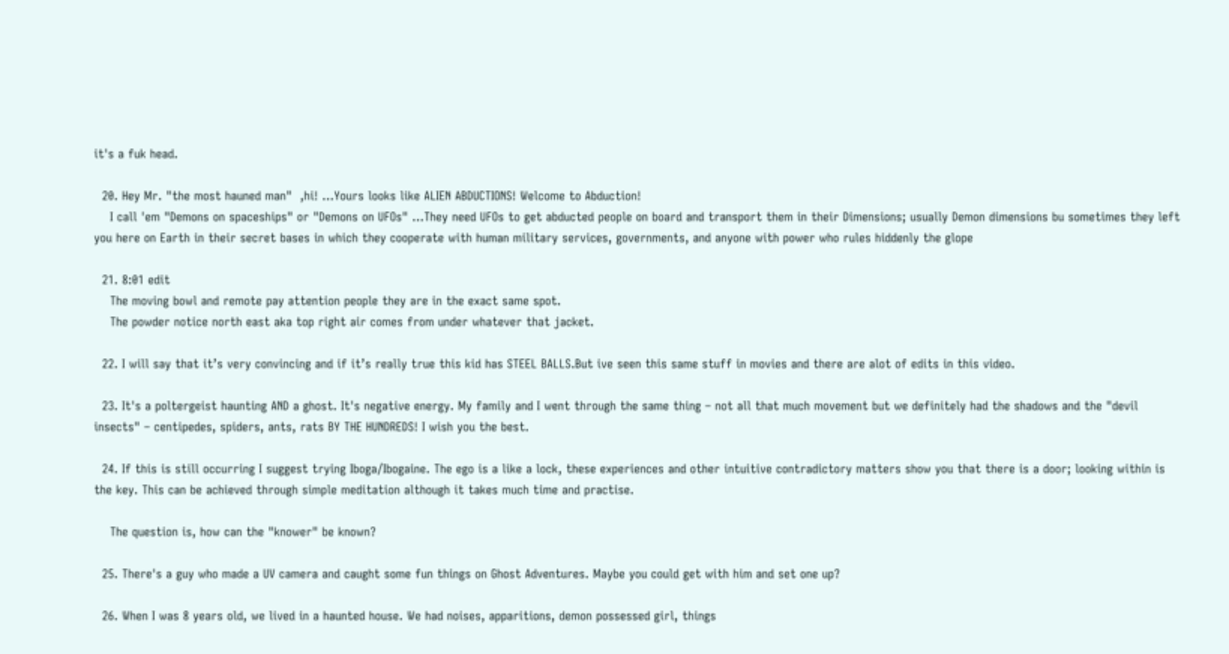it's a fuk head.

  20. Hey Mr. "the most hauned man"  ,hi! …Yours looks like ALIEN ABDUCTIONS! Welcome to Abduction!
    I call 'em "Demons on spaceships" or "Demons on UFOs" …They need UFOs to get abducted people on board and transport them in their Dimensions; usually Demon dimensions bu sometimes they left you here on Earth in their secret bases in which they cooperate with human military services, governments, and anyone with power who rules hiddenly the glope

  21. 8:01 edit
    The moving bowl and remote pay attention people they are in the exact same spot.
    The powder notice north east aka top right air comes from under whatever that jacket.

  22. I will say that it’s very convincing and if it’s really true this kid has STEEL BALLS.But ive seen this same stuff in movies and there are alot of edits in this video.

  23. It's a poltergeist haunting AND a ghost. It's negative energy. My family and I went through the same thing – not all that much movement but we definitely had the shadows and the "devil insects" – centipedes, spiders, ants, rats BY THE HUNDREDS! I wish you the best.

  24. If this is still occurring I suggest trying Iboga/Ibogaine. The ego is a like a lock, these experiences and other intuitive contradictory matters show you that there is a door; looking within is the key. This can be achieved through simple meditation although it takes much time and practise.

    The question is, how can the "knower" be known?

  25. There's a guy who made a UV camera and caught some fun things on Ghost Adventures. Maybe you could get with him and set one up?

  26. When I was 8 years old, we lived in a haunted house. We had noises, apparitions, demon possessed girl, things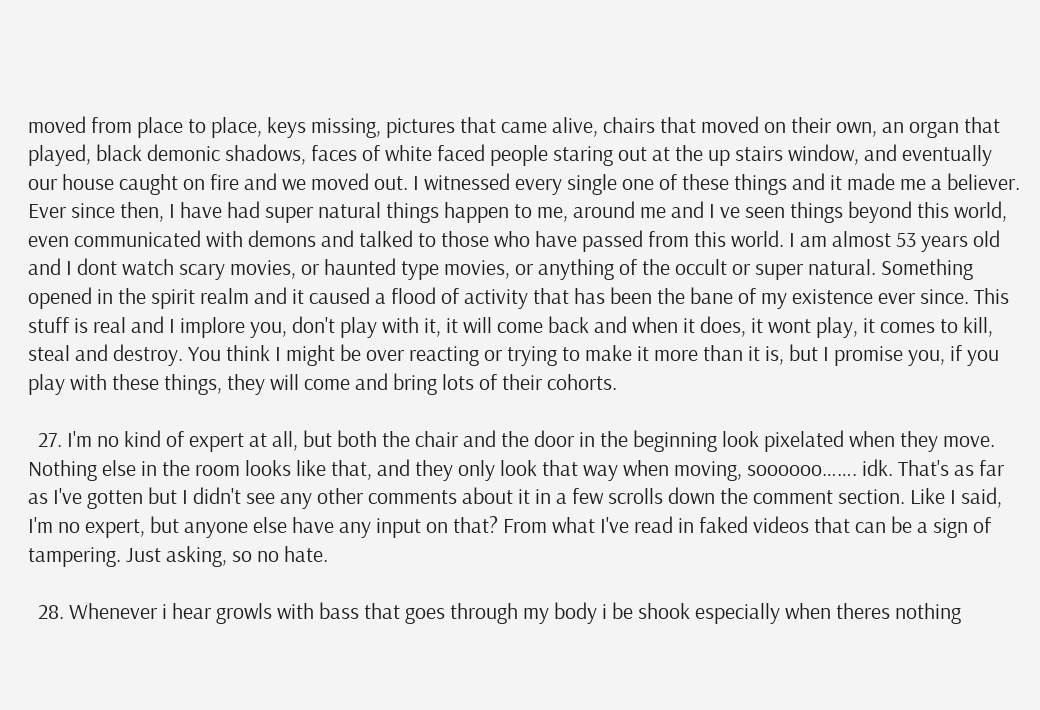moved from place to place, keys missing, pictures that came alive, chairs that moved on their own, an organ that played, black demonic shadows, faces of white faced people staring out at the up stairs window, and eventually our house caught on fire and we moved out. I witnessed every single one of these things and it made me a believer. Ever since then, I have had super natural things happen to me, around me and I ve seen things beyond this world, even communicated with demons and talked to those who have passed from this world. I am almost 53 years old and I dont watch scary movies, or haunted type movies, or anything of the occult or super natural. Something opened in the spirit realm and it caused a flood of activity that has been the bane of my existence ever since. This stuff is real and I implore you, don't play with it, it will come back and when it does, it wont play, it comes to kill, steal and destroy. You think I might be over reacting or trying to make it more than it is, but I promise you, if you play with these things, they will come and bring lots of their cohorts.

  27. I'm no kind of expert at all, but both the chair and the door in the beginning look pixelated when they move. Nothing else in the room looks like that, and they only look that way when moving, soooooo……. idk. That's as far as I've gotten but I didn't see any other comments about it in a few scrolls down the comment section. Like I said, I'm no expert, but anyone else have any input on that? From what I've read in faked videos that can be a sign of tampering. Just asking, so no hate.

  28. Whenever i hear growls with bass that goes through my body i be shook especially when theres nothing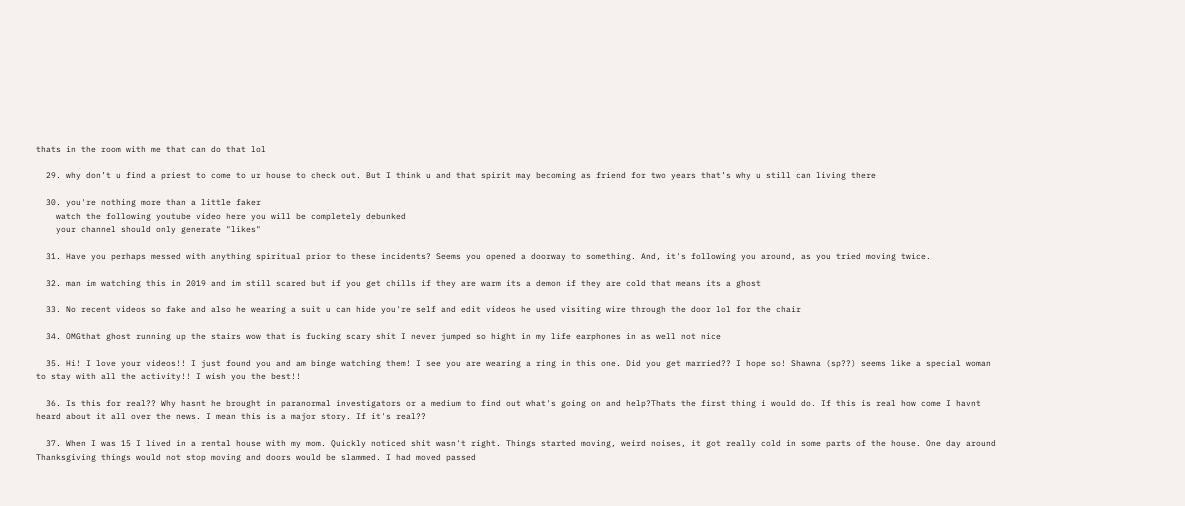thats in the room with me that can do that lol

  29. why don’t u find a priest to come to ur house to check out. But I think u and that spirit may becoming as friend for two years that’s why u still can living there

  30. you're nothing more than a little faker
    watch the following youtube video here you will be completely debunked
    your channel should only generate "likes"

  31. Have you perhaps messed with anything spiritual prior to these incidents? Seems you opened a doorway to something. And, it's following you around, as you tried moving twice.

  32. man im watching this in 2019 and im still scared but if you get chills if they are warm its a demon if they are cold that means its a ghost

  33. No recent videos so fake and also he wearing a suit u can hide you're self and edit videos he used visiting wire through the door lol for the chair

  34. OMGthat ghost running up the stairs wow that is fucking scary shit I never jumped so hight in my life earphones in as well not nice

  35. Hi! I love your videos!! I just found you and am binge watching them! I see you are wearing a ring in this one. Did you get married?? I hope so! Shawna (sp??) seems like a special woman to stay with all the activity!! I wish you the best!!

  36. Is this for real?? Why hasnt he brought in paranormal investigators or a medium to find out what's going on and help?Thats the first thing i would do. If this is real how come I havnt heard about it all over the news. I mean this is a major story. If it's real??

  37. When I was 15 I lived in a rental house with my mom. Quickly noticed shit wasn't right. Things started moving, weird noises, it got really cold in some parts of the house. One day around Thanksgiving things would not stop moving and doors would be slammed. I had moved passed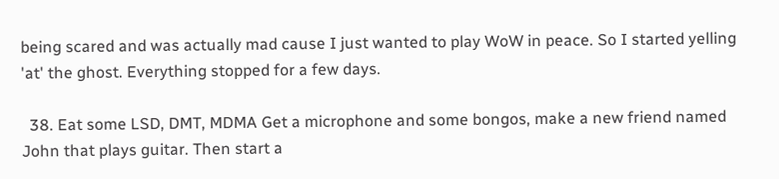being scared and was actually mad cause I just wanted to play WoW in peace. So I started yelling 'at' the ghost. Everything stopped for a few days.

  38. Eat some LSD, DMT, MDMA Get a microphone and some bongos, make a new friend named John that plays guitar. Then start a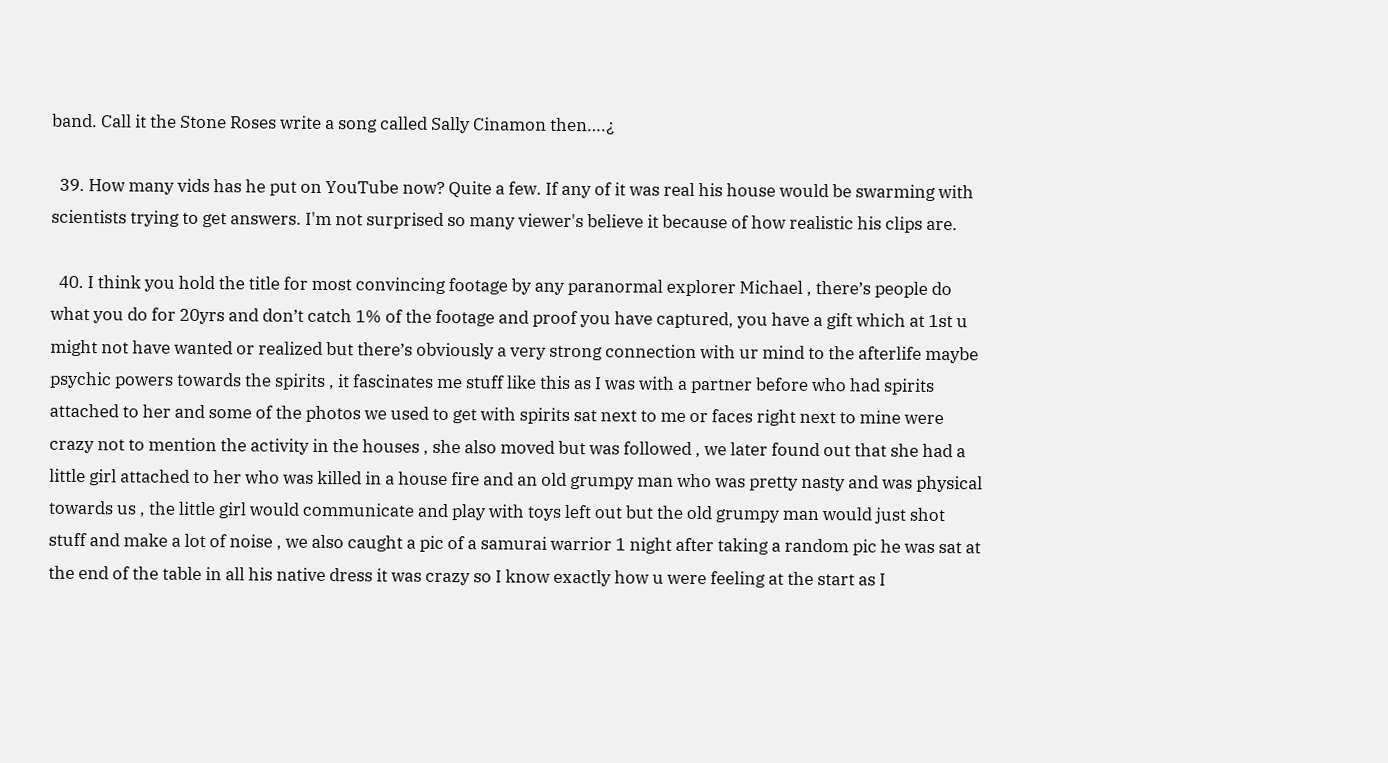band. Call it the Stone Roses write a song called Sally Cinamon then….¿

  39. How many vids has he put on YouTube now? Quite a few. If any of it was real his house would be swarming with scientists trying to get answers. I'm not surprised so many viewer's believe it because of how realistic his clips are.

  40. I think you hold the title for most convincing footage by any paranormal explorer Michael , there’s people do what you do for 20yrs and don’t catch 1% of the footage and proof you have captured, you have a gift which at 1st u might not have wanted or realized but there’s obviously a very strong connection with ur mind to the afterlife maybe psychic powers towards the spirits , it fascinates me stuff like this as I was with a partner before who had spirits attached to her and some of the photos we used to get with spirits sat next to me or faces right next to mine were crazy not to mention the activity in the houses , she also moved but was followed , we later found out that she had a little girl attached to her who was killed in a house fire and an old grumpy man who was pretty nasty and was physical towards us , the little girl would communicate and play with toys left out but the old grumpy man would just shot stuff and make a lot of noise , we also caught a pic of a samurai warrior 1 night after taking a random pic he was sat at the end of the table in all his native dress it was crazy so I know exactly how u were feeling at the start as I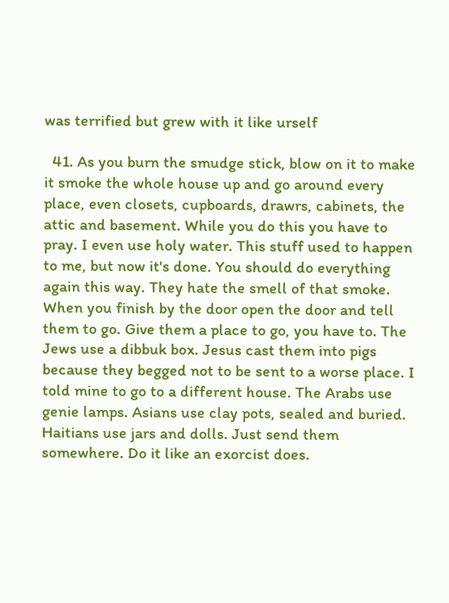was terrified but grew with it like urself

  41. As you burn the smudge stick, blow on it to make it smoke the whole house up and go around every place, even closets, cupboards, drawrs, cabinets, the attic and basement. While you do this you have to pray. I even use holy water. This stuff used to happen to me, but now it's done. You should do everything again this way. They hate the smell of that smoke. When you finish by the door open the door and tell them to go. Give them a place to go, you have to. The Jews use a dibbuk box. Jesus cast them into pigs because they begged not to be sent to a worse place. I told mine to go to a different house. The Arabs use genie lamps. Asians use clay pots, sealed and buried. Haitians use jars and dolls. Just send them somewhere. Do it like an exorcist does.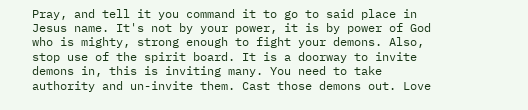Pray, and tell it you command it to go to said place in Jesus name. It's not by your power, it is by power of God who is mighty, strong enough to fight your demons. Also, stop use of the spirit board. It is a doorway to invite demons in, this is inviting many. You need to take authority and un-invite them. Cast those demons out. Love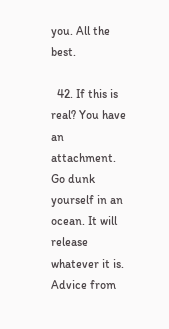you. All the best.

  42. If this is real? You have an attachment. Go dunk yourself in an ocean. It will release whatever it is. Advice from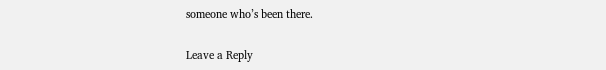someone who’s been there.

Leave a Reply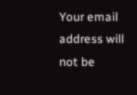Your email address will not be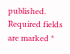published. Required fields are marked *